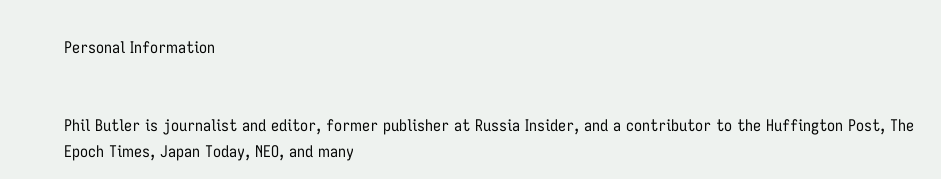Personal Information


Phil Butler is journalist and editor, former publisher at Russia Insider, and a contributor to the Huffington Post, The Epoch Times, Japan Today, NEO, and many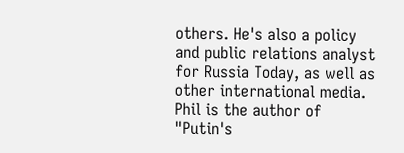others. He's also a policy and public relations analyst for Russia Today, as well as other international media. Phil is the author of "Putin's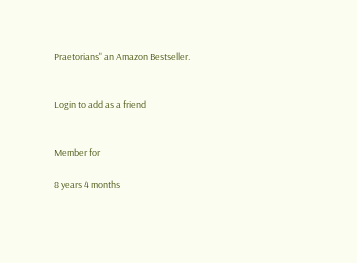Praetorians" an Amazon Bestseller.


Login to add as a friend


Member for

8 years 4 months